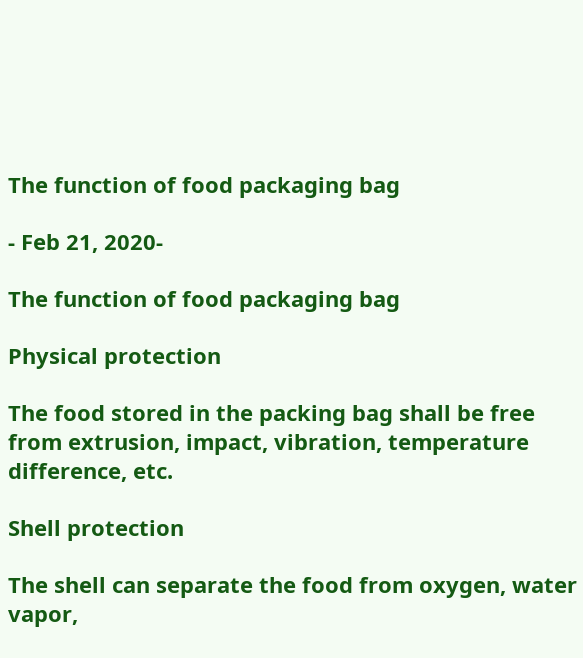The function of food packaging bag

- Feb 21, 2020-

The function of food packaging bag

Physical protection

The food stored in the packing bag shall be free from extrusion, impact, vibration, temperature difference, etc.

Shell protection

The shell can separate the food from oxygen, water vapor,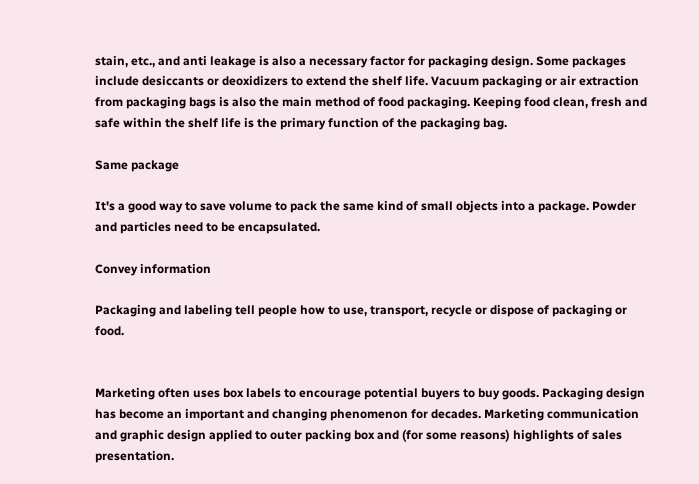stain, etc., and anti leakage is also a necessary factor for packaging design. Some packages include desiccants or deoxidizers to extend the shelf life. Vacuum packaging or air extraction from packaging bags is also the main method of food packaging. Keeping food clean, fresh and safe within the shelf life is the primary function of the packaging bag.

Same package

It's a good way to save volume to pack the same kind of small objects into a package. Powder and particles need to be encapsulated.

Convey information

Packaging and labeling tell people how to use, transport, recycle or dispose of packaging or food.


Marketing often uses box labels to encourage potential buyers to buy goods. Packaging design has become an important and changing phenomenon for decades. Marketing communication and graphic design applied to outer packing box and (for some reasons) highlights of sales presentation.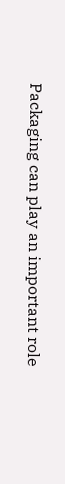Packaging can play an important role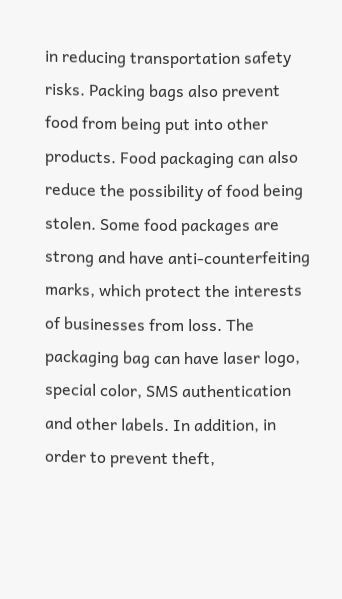in reducing transportation safety risks. Packing bags also prevent food from being put into other products. Food packaging can also reduce the possibility of food being stolen. Some food packages are strong and have anti-counterfeiting marks, which protect the interests of businesses from loss. The packaging bag can have laser logo, special color, SMS authentication and other labels. In addition, in order to prevent theft,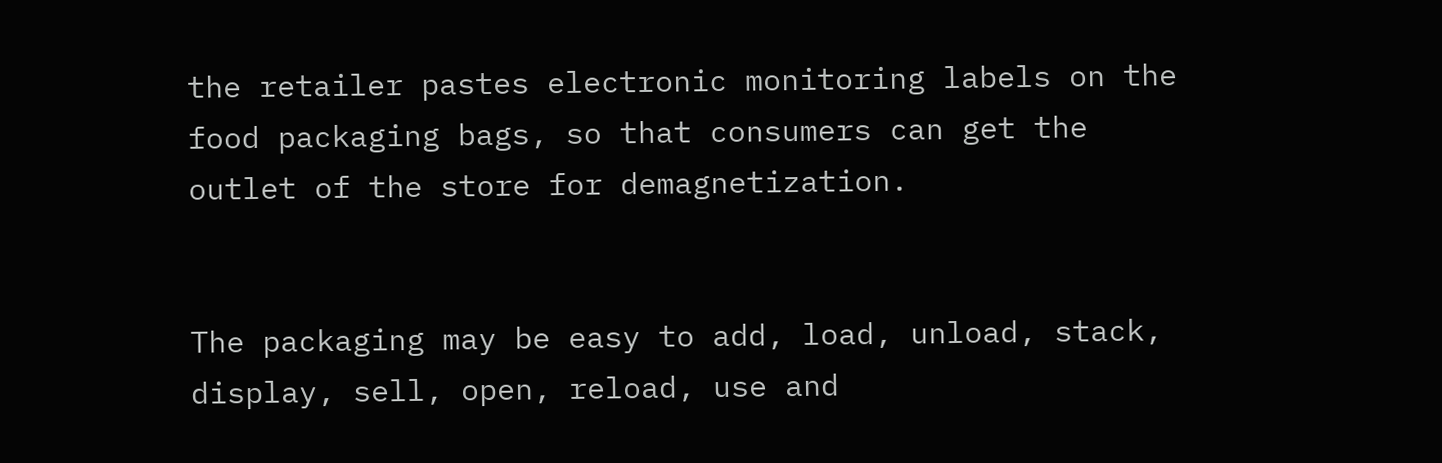the retailer pastes electronic monitoring labels on the food packaging bags, so that consumers can get the outlet of the store for demagnetization.


The packaging may be easy to add, load, unload, stack, display, sell, open, reload, use and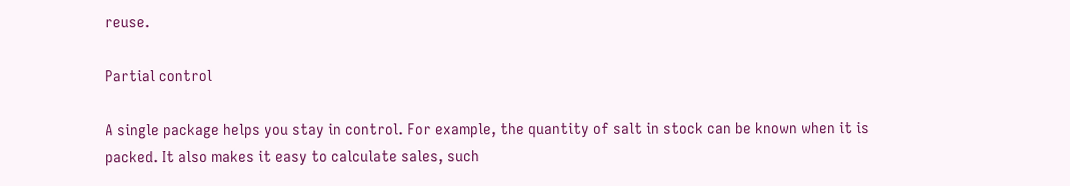reuse.

Partial control

A single package helps you stay in control. For example, the quantity of salt in stock can be known when it is packed. It also makes it easy to calculate sales, such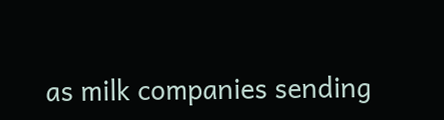as milk companies sending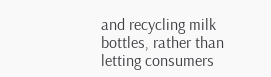and recycling milk bottles, rather than letting consumers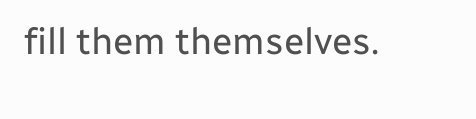fill them themselves.